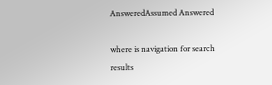AnsweredAssumed Answered

where is navigation for search results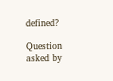defined?

Question asked by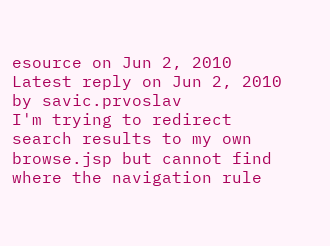esource on Jun 2, 2010
Latest reply on Jun 2, 2010 by savic.prvoslav
I'm trying to redirect search results to my own browse.jsp but cannot find where the navigation rule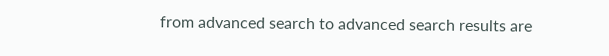from advanced search to advanced search results are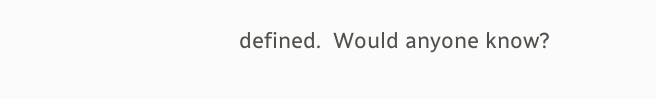defined.  Would anyone know?